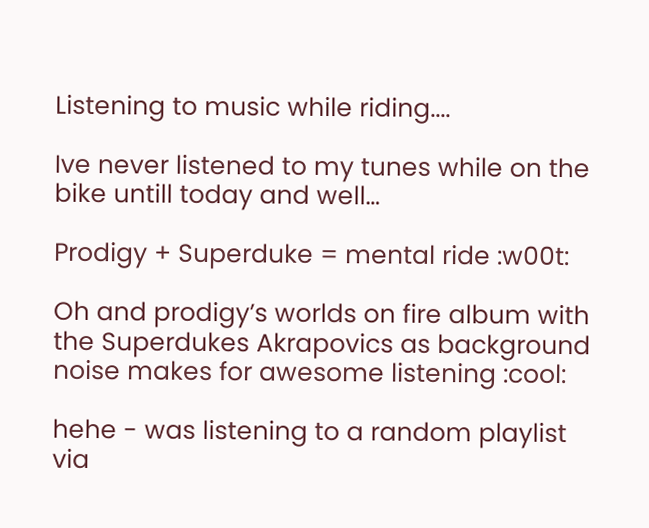Listening to music while riding....

Ive never listened to my tunes while on the bike untill today and well…

Prodigy + Superduke = mental ride :w00t:

Oh and prodigy’s worlds on fire album with the Superdukes Akrapovics as background noise makes for awesome listening :cool:

hehe - was listening to a random playlist via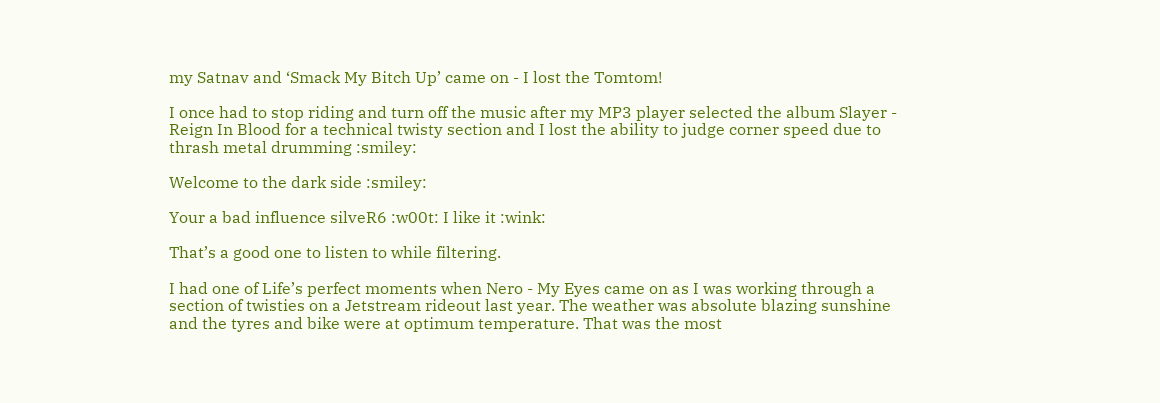my Satnav and ‘Smack My Bitch Up’ came on - I lost the Tomtom!

I once had to stop riding and turn off the music after my MP3 player selected the album Slayer - Reign In Blood for a technical twisty section and I lost the ability to judge corner speed due to thrash metal drumming :smiley:

Welcome to the dark side :smiley:

Your a bad influence silveR6 :w00t: I like it :wink:

That’s a good one to listen to while filtering.

I had one of Life’s perfect moments when Nero - My Eyes came on as I was working through a section of twisties on a Jetstream rideout last year. The weather was absolute blazing sunshine and the tyres and bike were at optimum temperature. That was the most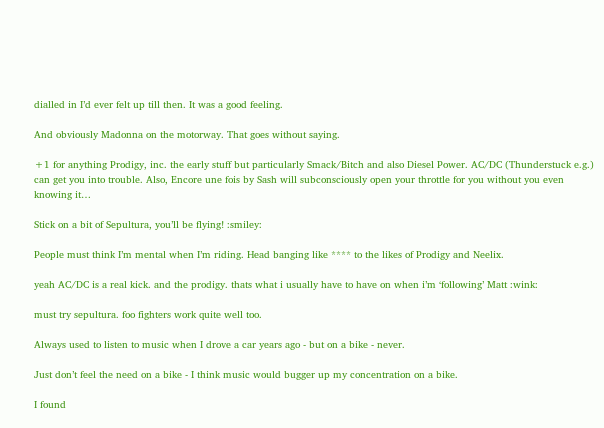dialled in I’d ever felt up till then. It was a good feeling.

And obviously Madonna on the motorway. That goes without saying.

+1 for anything Prodigy, inc. the early stuff but particularly Smack/Bitch and also Diesel Power. AC/DC (Thunderstuck e.g.) can get you into trouble. Also, Encore une fois by Sash will subconsciously open your throttle for you without you even knowing it…

Stick on a bit of Sepultura, you’ll be flying! :smiley:

People must think I’m mental when I’m riding. Head banging like **** to the likes of Prodigy and Neelix.

yeah AC/DC is a real kick. and the prodigy. thats what i usually have to have on when i’m ‘following’ Matt :wink:

must try sepultura. foo fighters work quite well too.

Always used to listen to music when I drove a car years ago - but on a bike - never.

Just don’t feel the need on a bike - I think music would bugger up my concentration on a bike.

I found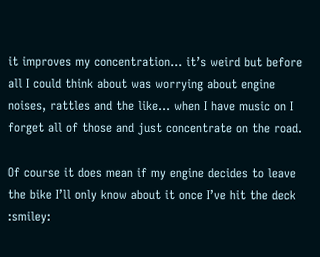it improves my concentration… it’s weird but before all I could think about was worrying about engine noises, rattles and the like… when I have music on I forget all of those and just concentrate on the road.

Of course it does mean if my engine decides to leave the bike I’ll only know about it once I’ve hit the deck :smiley: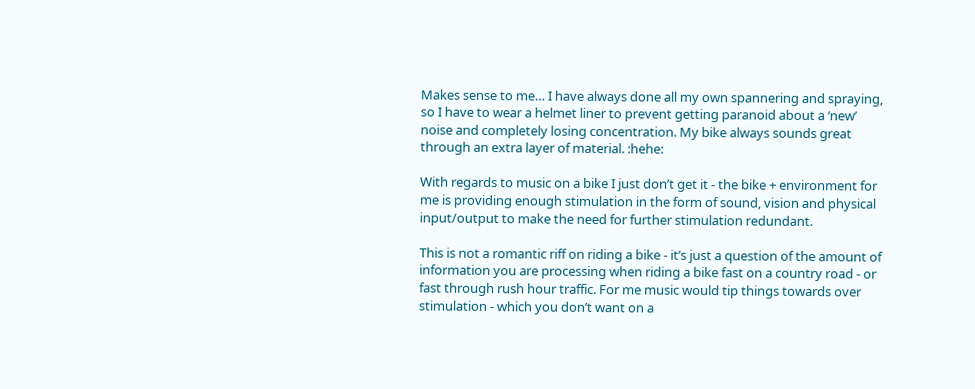Makes sense to me… I have always done all my own spannering and spraying, so I have to wear a helmet liner to prevent getting paranoid about a ‘new’ noise and completely losing concentration. My bike always sounds great through an extra layer of material. :hehe:

With regards to music on a bike I just don’t get it - the bike + environment for me is providing enough stimulation in the form of sound, vision and physical input/output to make the need for further stimulation redundant.

This is not a romantic riff on riding a bike - it’s just a question of the amount of information you are processing when riding a bike fast on a country road - or fast through rush hour traffic. For me music would tip things towards over stimulation - which you don’t want on a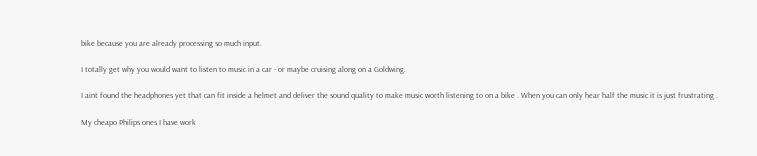bike because you are already processing so much input.

I totally get why you would want to listen to music in a car - or maybe cruising along on a Goldwing.

I aint found the headphones yet that can fit inside a helmet and deliver the sound quality to make music worth listening to on a bike . When you can only hear half the music it is just frustrating .

My cheapo Philips ones I have work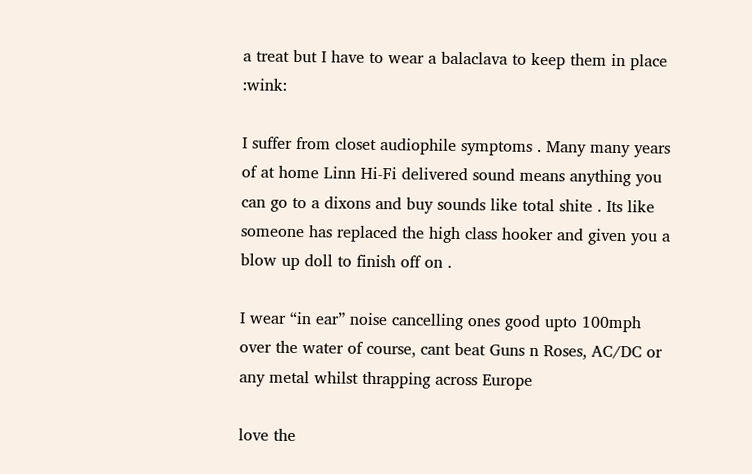a treat but I have to wear a balaclava to keep them in place :wink:

I suffer from closet audiophile symptoms . Many many years of at home Linn Hi-Fi delivered sound means anything you can go to a dixons and buy sounds like total shite . Its like someone has replaced the high class hooker and given you a blow up doll to finish off on .

I wear “in ear” noise cancelling ones good upto 100mph over the water of course, cant beat Guns n Roses, AC/DC or any metal whilst thrapping across Europe

love the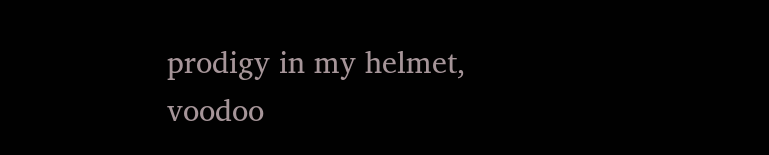prodigy in my helmet, voodoo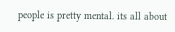people is pretty mental. its all about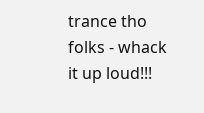trance tho folks - whack it up loud!!!